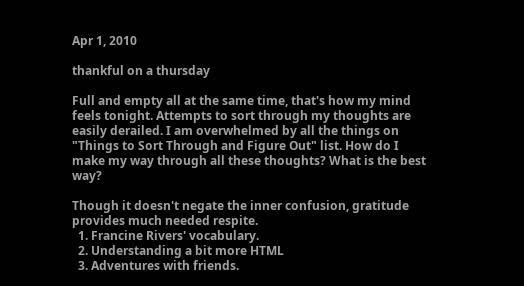Apr 1, 2010

thankful on a thursday

Full and empty all at the same time, that's how my mind feels tonight. Attempts to sort through my thoughts are easily derailed. I am overwhelmed by all the things on "Things to Sort Through and Figure Out" list. How do I make my way through all these thoughts? What is the best way?

Though it doesn't negate the inner confusion, gratitude provides much needed respite.
  1. Francine Rivers' vocabulary.
  2. Understanding a bit more HTML
  3. Adventures with friends.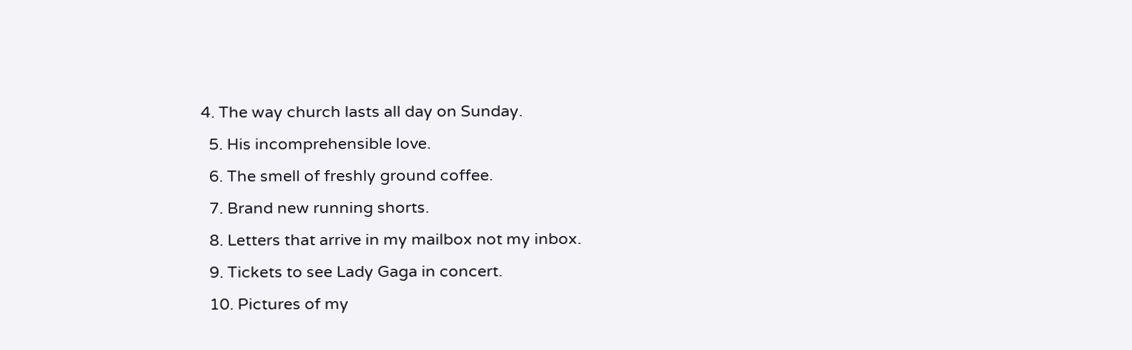4. The way church lasts all day on Sunday.
  5. His incomprehensible love.
  6. The smell of freshly ground coffee.
  7. Brand new running shorts.
  8. Letters that arrive in my mailbox not my inbox.
  9. Tickets to see Lady Gaga in concert.
  10. Pictures of my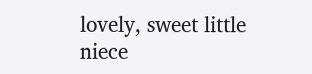lovely, sweet little niece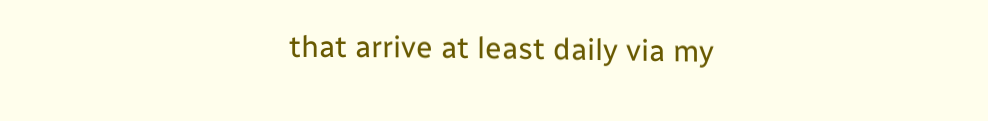that arrive at least daily via my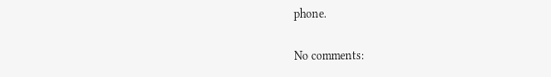phone.

No comments: